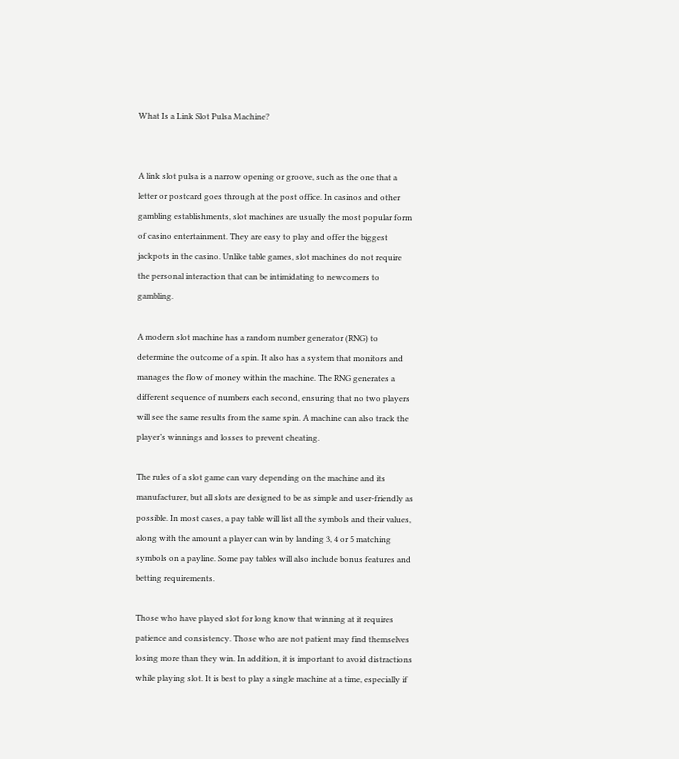What Is a Link Slot Pulsa Machine?


A link slot pulsa is a narrow opening or groove, such as the one that a letter or postcard goes through at the post office. In casinos and other gambling establishments, slot machines are usually the most popular form of casino entertainment. They are easy to play and offer the biggest jackpots in the casino. Unlike table games, slot machines do not require the personal interaction that can be intimidating to newcomers to gambling.

A modern slot machine has a random number generator (RNG) to determine the outcome of a spin. It also has a system that monitors and manages the flow of money within the machine. The RNG generates a different sequence of numbers each second, ensuring that no two players will see the same results from the same spin. A machine can also track the player’s winnings and losses to prevent cheating.

The rules of a slot game can vary depending on the machine and its manufacturer, but all slots are designed to be as simple and user-friendly as possible. In most cases, a pay table will list all the symbols and their values, along with the amount a player can win by landing 3, 4 or 5 matching symbols on a payline. Some pay tables will also include bonus features and betting requirements.

Those who have played slot for long know that winning at it requires patience and consistency. Those who are not patient may find themselves losing more than they win. In addition, it is important to avoid distractions while playing slot. It is best to play a single machine at a time, especially if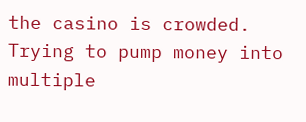the casino is crowded. Trying to pump money into multiple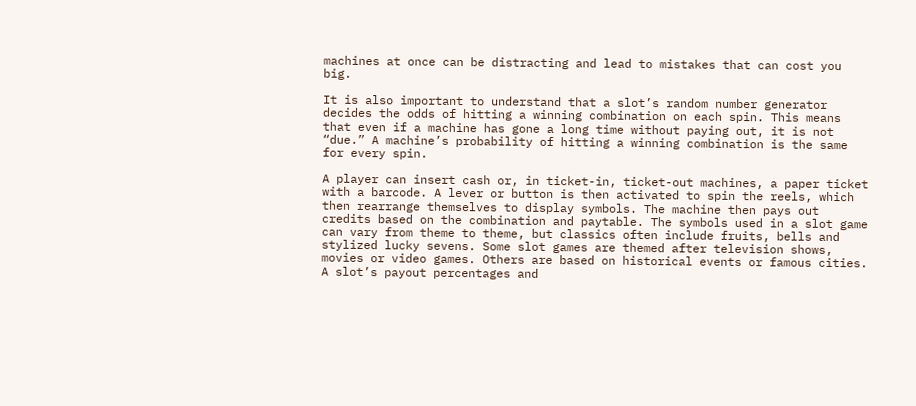machines at once can be distracting and lead to mistakes that can cost you big.

It is also important to understand that a slot’s random number generator decides the odds of hitting a winning combination on each spin. This means that even if a machine has gone a long time without paying out, it is not “due.” A machine’s probability of hitting a winning combination is the same for every spin.

A player can insert cash or, in ticket-in, ticket-out machines, a paper ticket with a barcode. A lever or button is then activated to spin the reels, which then rearrange themselves to display symbols. The machine then pays out credits based on the combination and paytable. The symbols used in a slot game can vary from theme to theme, but classics often include fruits, bells and stylized lucky sevens. Some slot games are themed after television shows, movies or video games. Others are based on historical events or famous cities. A slot’s payout percentages and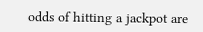odds of hitting a jackpot are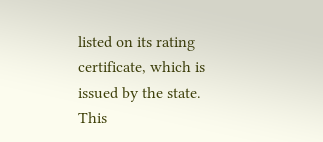listed on its rating certificate, which is issued by the state. This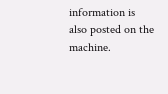information is also posted on the machine.